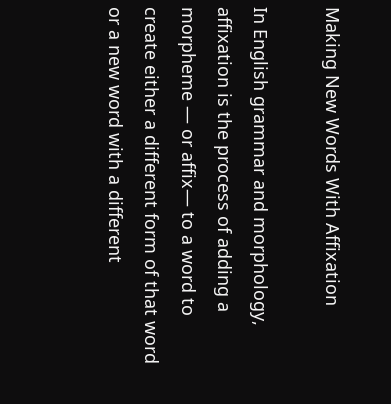Making New Words With Affixation

In English grammar and morphology, affixation is the process of adding a morpheme — or affix— to a word to create either a different form of that word or a new word with a different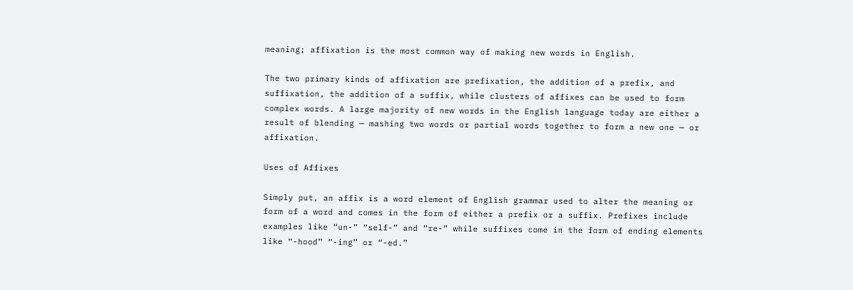meaning; affixation is the most common way of making new words in English.

The two primary kinds of affixation are prefixation, the addition of a prefix, and suffixation, the addition of a suffix, while clusters of affixes can be used to form complex words. A large majority of new words in the English language today are either a result of blending — mashing two words or partial words together to form a new one — or affixation.

Uses of Affixes

Simply put, an affix is a word element of English grammar used to alter the meaning or form of a word and comes in the form of either a prefix or a suffix. Prefixes include examples like “un-” “self-” and “re-” while suffixes come in the form of ending elements like “-hood” “-ing” or “-ed.”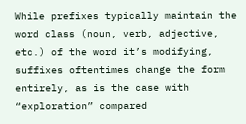While prefixes typically maintain the word class (noun, verb, adjective, etc.) of the word it’s modifying, suffixes oftentimes change the form entirely, as is the case with “exploration” compared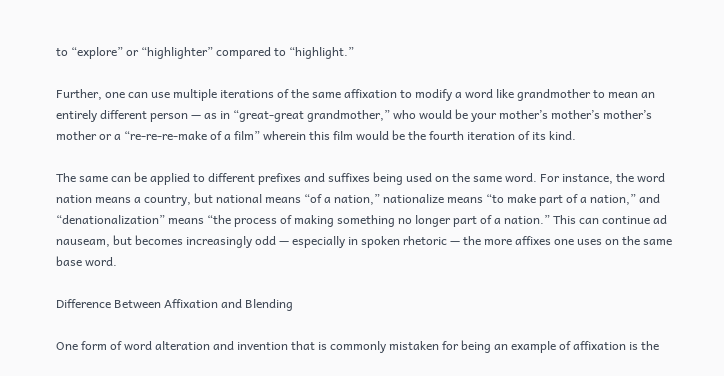to “explore” or “highlighter” compared to “highlight.”

Further, one can use multiple iterations of the same affixation to modify a word like grandmother to mean an entirely different person — as in “great-great grandmother,” who would be your mother’s mother’s mother’s mother or a “re-re-re-make of a film” wherein this film would be the fourth iteration of its kind.

The same can be applied to different prefixes and suffixes being used on the same word. For instance, the word nation means a country, but national means “of a nation,” nationalize means “to make part of a nation,” and “denationalization” means “the process of making something no longer part of a nation.” This can continue ad nauseam, but becomes increasingly odd — especially in spoken rhetoric — the more affixes one uses on the same base word.

Difference Between Affixation and Blending

One form of word alteration and invention that is commonly mistaken for being an example of affixation is the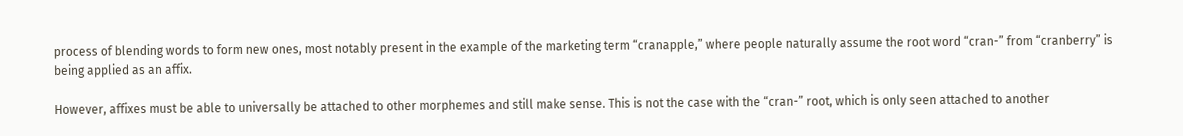process of blending words to form new ones, most notably present in the example of the marketing term “cranapple,” where people naturally assume the root word “cran-” from “cranberry” is being applied as an affix.

However, affixes must be able to universally be attached to other morphemes and still make sense. This is not the case with the “cran-” root, which is only seen attached to another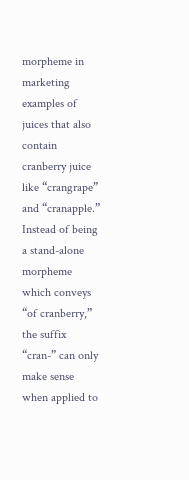morpheme in marketing examples of juices that also contain cranberry juice like “crangrape” and “cranapple.” Instead of being a stand-alone morpheme which conveys “of cranberry,” the suffix “cran-” can only make sense when applied to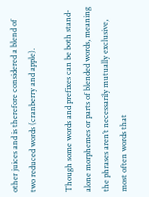other juices and is therefore considered a blend of two reduced words (cranberry and apple).

Though some words and prefixes can be both stand-alone morphemes or parts of blended words, meaning the phrases aren’t necessarily mutually exclusive, most often words that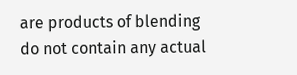are products of blending do not contain any actual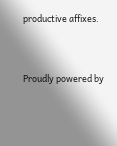productive affixes.


Proudly powered by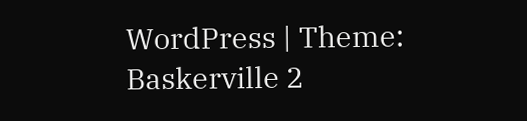WordPress | Theme: Baskerville 2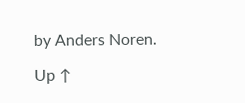by Anders Noren.

Up ↑